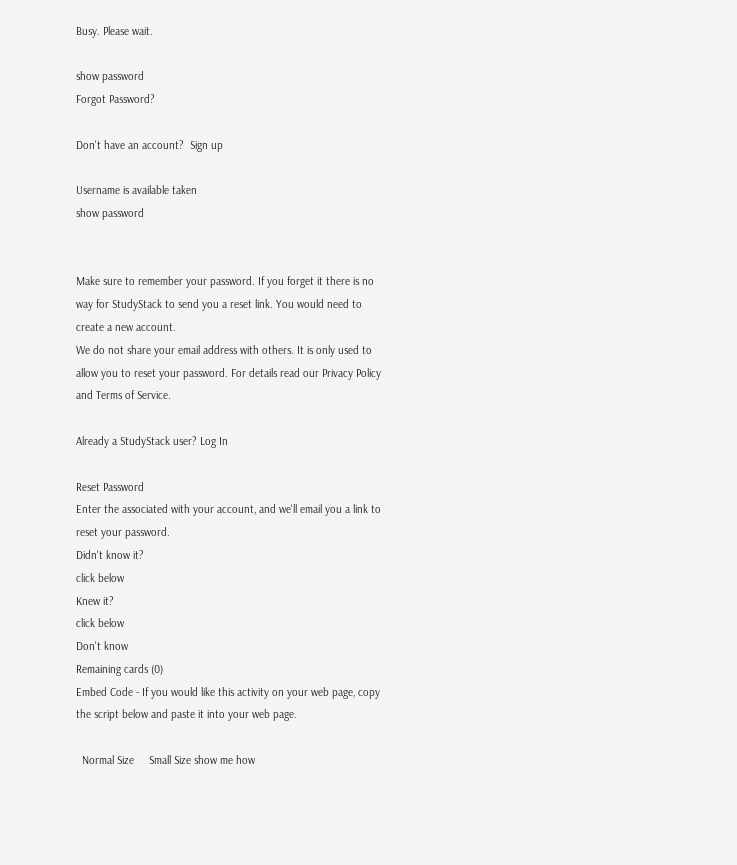Busy. Please wait.

show password
Forgot Password?

Don't have an account?  Sign up

Username is available taken
show password


Make sure to remember your password. If you forget it there is no way for StudyStack to send you a reset link. You would need to create a new account.
We do not share your email address with others. It is only used to allow you to reset your password. For details read our Privacy Policy and Terms of Service.

Already a StudyStack user? Log In

Reset Password
Enter the associated with your account, and we'll email you a link to reset your password.
Didn't know it?
click below
Knew it?
click below
Don't know
Remaining cards (0)
Embed Code - If you would like this activity on your web page, copy the script below and paste it into your web page.

  Normal Size     Small Size show me how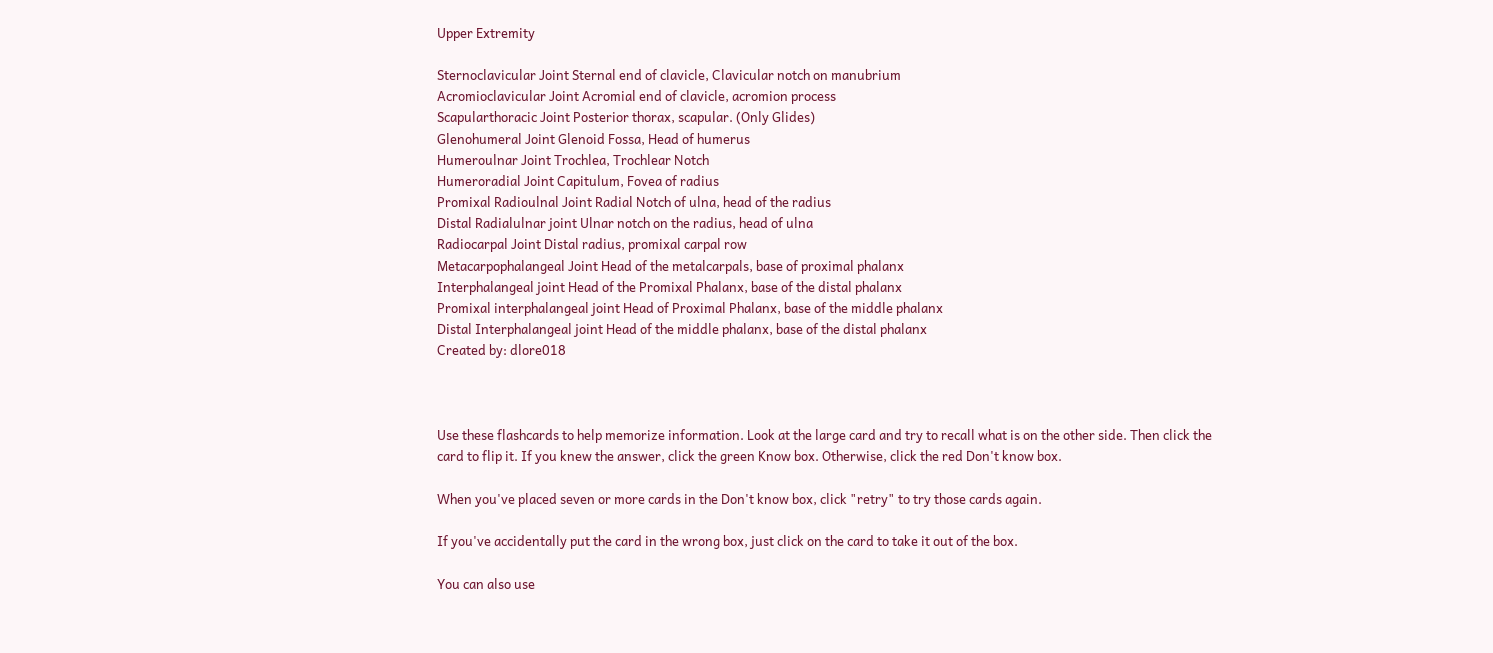Upper Extremity

Sternoclavicular Joint Sternal end of clavicle, Clavicular notch on manubrium
Acromioclavicular Joint Acromial end of clavicle, acromion process
Scapularthoracic Joint Posterior thorax, scapular. (Only Glides)
Glenohumeral Joint Glenoid Fossa, Head of humerus
Humeroulnar Joint Trochlea, Trochlear Notch
Humeroradial Joint Capitulum, Fovea of radius
Promixal Radioulnal Joint Radial Notch of ulna, head of the radius
Distal Radialulnar joint Ulnar notch on the radius, head of ulna
Radiocarpal Joint Distal radius, promixal carpal row
Metacarpophalangeal Joint Head of the metalcarpals, base of proximal phalanx
Interphalangeal joint Head of the Promixal Phalanx, base of the distal phalanx
Promixal interphalangeal joint Head of Proximal Phalanx, base of the middle phalanx
Distal Interphalangeal joint Head of the middle phalanx, base of the distal phalanx
Created by: dlore018



Use these flashcards to help memorize information. Look at the large card and try to recall what is on the other side. Then click the card to flip it. If you knew the answer, click the green Know box. Otherwise, click the red Don't know box.

When you've placed seven or more cards in the Don't know box, click "retry" to try those cards again.

If you've accidentally put the card in the wrong box, just click on the card to take it out of the box.

You can also use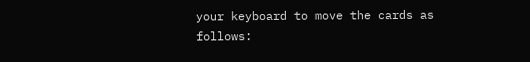your keyboard to move the cards as follows: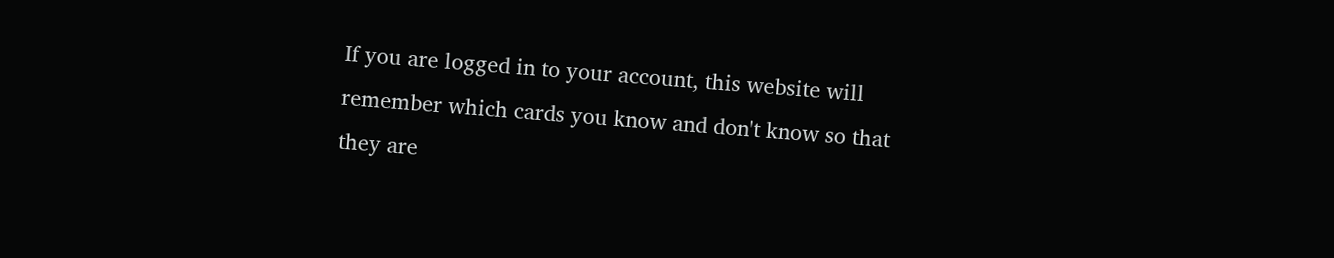If you are logged in to your account, this website will remember which cards you know and don't know so that they are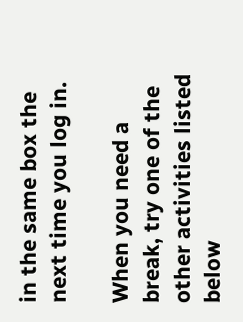in the same box the next time you log in.

When you need a break, try one of the other activities listed below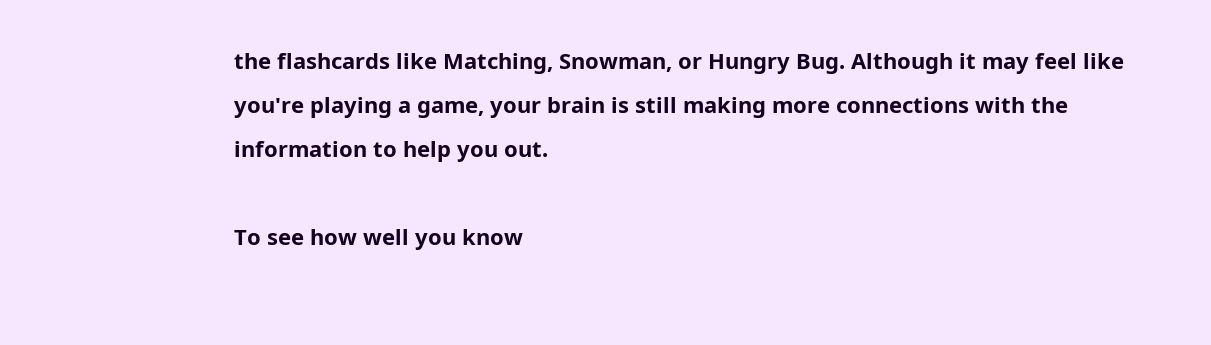the flashcards like Matching, Snowman, or Hungry Bug. Although it may feel like you're playing a game, your brain is still making more connections with the information to help you out.

To see how well you know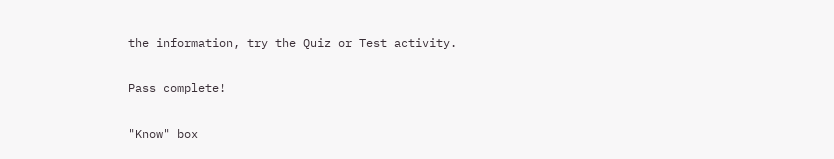the information, try the Quiz or Test activity.

Pass complete!

"Know" box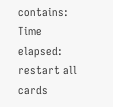contains:
Time elapsed:
restart all cards